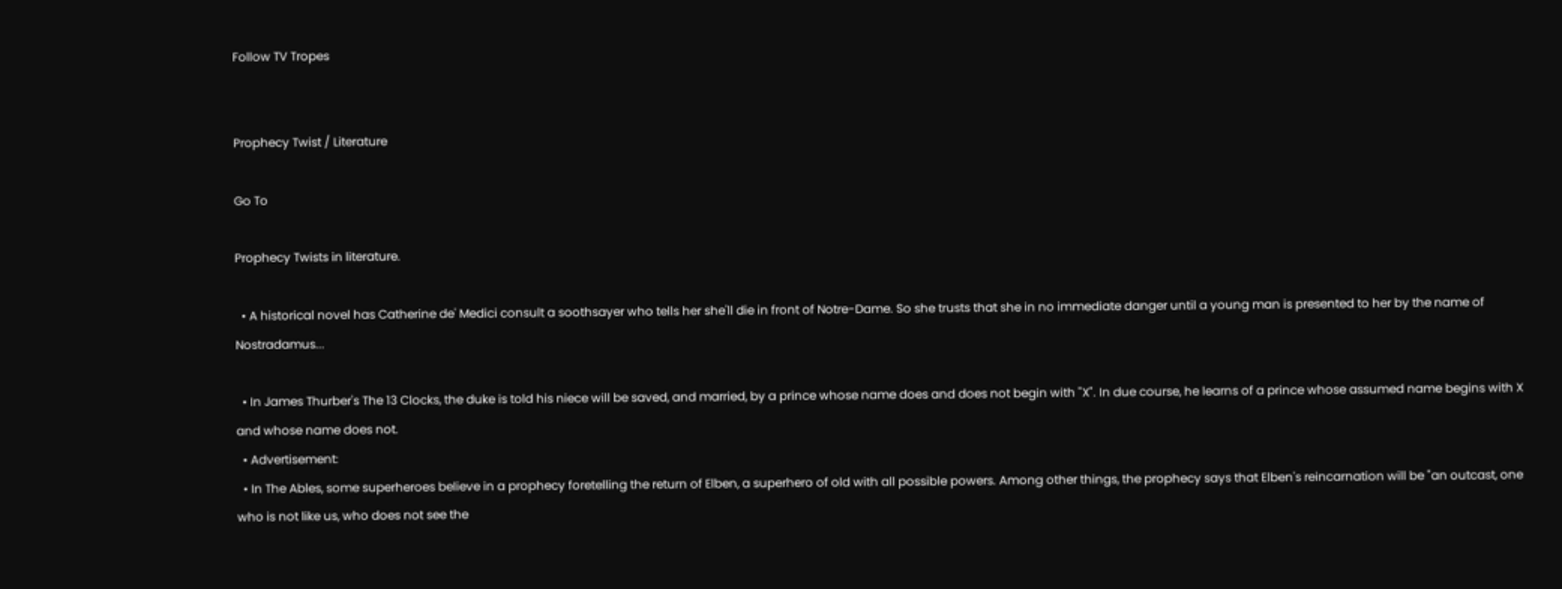Follow TV Tropes


Prophecy Twist / Literature

Go To

Prophecy Twists in literature.

  • A historical novel has Catherine de' Medici consult a soothsayer who tells her she'll die in front of Notre-Dame. So she trusts that she in no immediate danger until a young man is presented to her by the name of Nostradamus...

  • In James Thurber's The 13 Clocks, the duke is told his niece will be saved, and married, by a prince whose name does and does not begin with "X". In due course, he learns of a prince whose assumed name begins with X and whose name does not.
  • Advertisement:
  • In The Ables, some superheroes believe in a prophecy foretelling the return of Elben, a superhero of old with all possible powers. Among other things, the prophecy says that Elben's reincarnation will be "an outcast, one who is not like us, who does not see the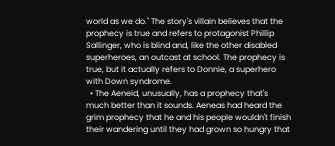world as we do." The story's villain believes that the prophecy is true and refers to protagonist Phillip Sallinger, who is blind and, like the other disabled superheroes, an outcast at school. The prophecy is true, but it actually refers to Donnie, a superhero with Down syndrome.
  • The Aeneid, unusually, has a prophecy that's much better than it sounds. Aeneas had heard the grim prophecy that he and his people wouldn't finish their wandering until they had grown so hungry that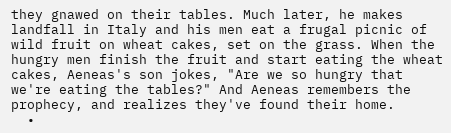they gnawed on their tables. Much later, he makes landfall in Italy and his men eat a frugal picnic of wild fruit on wheat cakes, set on the grass. When the hungry men finish the fruit and start eating the wheat cakes, Aeneas's son jokes, "Are we so hungry that we're eating the tables?" And Aeneas remembers the prophecy, and realizes they've found their home.
  •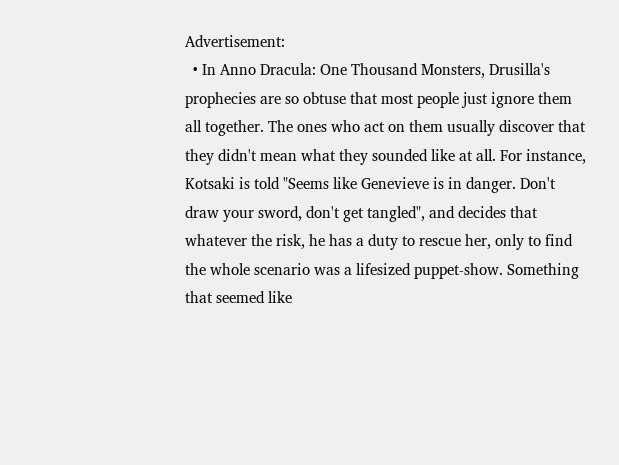Advertisement:
  • In Anno Dracula: One Thousand Monsters, Drusilla's prophecies are so obtuse that most people just ignore them all together. The ones who act on them usually discover that they didn't mean what they sounded like at all. For instance, Kotsaki is told "Seems like Genevieve is in danger. Don't draw your sword, don't get tangled", and decides that whatever the risk, he has a duty to rescue her, only to find the whole scenario was a lifesized puppet-show. Something that seemed like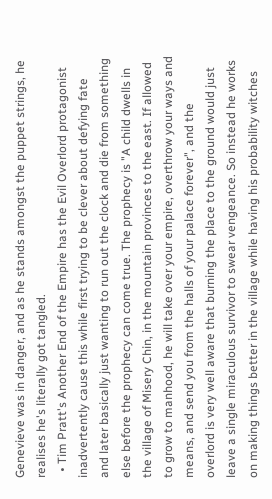Genevieve was in danger, and as he stands amongst the puppet strings, he realises he's literally got tangled.
  • Tim Pratt's Another End of the Empire has the Evil Overlord protagonist inadvertently cause this while first trying to be clever about defying fate and later basically just wanting to run out the clock and die from something else before the prophecy can come true. The prophecy is "A child dwells in the village of Misery Chin, in the mountain provinces to the east. If allowed to grow to manhood, he will take over your empire, overthrow your ways and means, and send you from the halls of your palace forever", and the overlord is very well aware that burning the place to the ground would just leave a single miraculous survivor to swear vengeance. So instead he works on making things better in the village while having his probability witches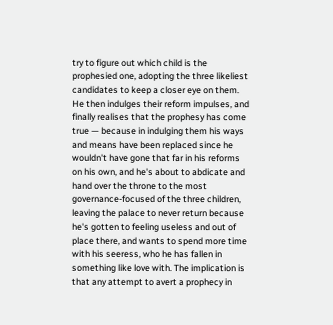try to figure out which child is the prophesied one, adopting the three likeliest candidates to keep a closer eye on them. He then indulges their reform impulses, and finally realises that the prophesy has come true — because in indulging them his ways and means have been replaced since he wouldn't have gone that far in his reforms on his own, and he's about to abdicate and hand over the throne to the most governance-focused of the three children, leaving the palace to never return because he's gotten to feeling useless and out of place there, and wants to spend more time with his seeress, who he has fallen in something like love with. The implication is that any attempt to avert a prophecy in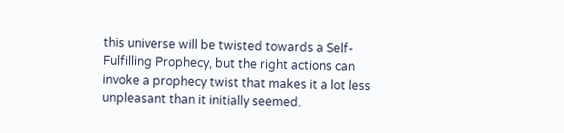this universe will be twisted towards a Self-Fulfilling Prophecy, but the right actions can invoke a prophecy twist that makes it a lot less unpleasant than it initially seemed.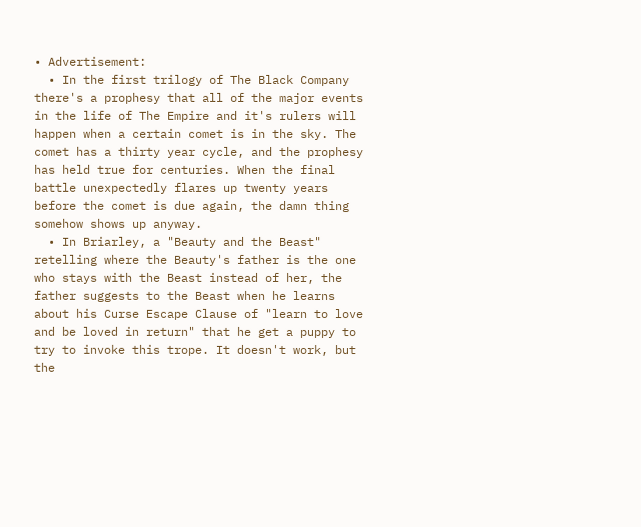• Advertisement:
  • In the first trilogy of The Black Company there's a prophesy that all of the major events in the life of The Empire and it's rulers will happen when a certain comet is in the sky. The comet has a thirty year cycle, and the prophesy has held true for centuries. When the final battle unexpectedly flares up twenty years before the comet is due again, the damn thing somehow shows up anyway.
  • In Briarley, a "Beauty and the Beast" retelling where the Beauty's father is the one who stays with the Beast instead of her, the father suggests to the Beast when he learns about his Curse Escape Clause of "learn to love and be loved in return" that he get a puppy to try to invoke this trope. It doesn't work, but the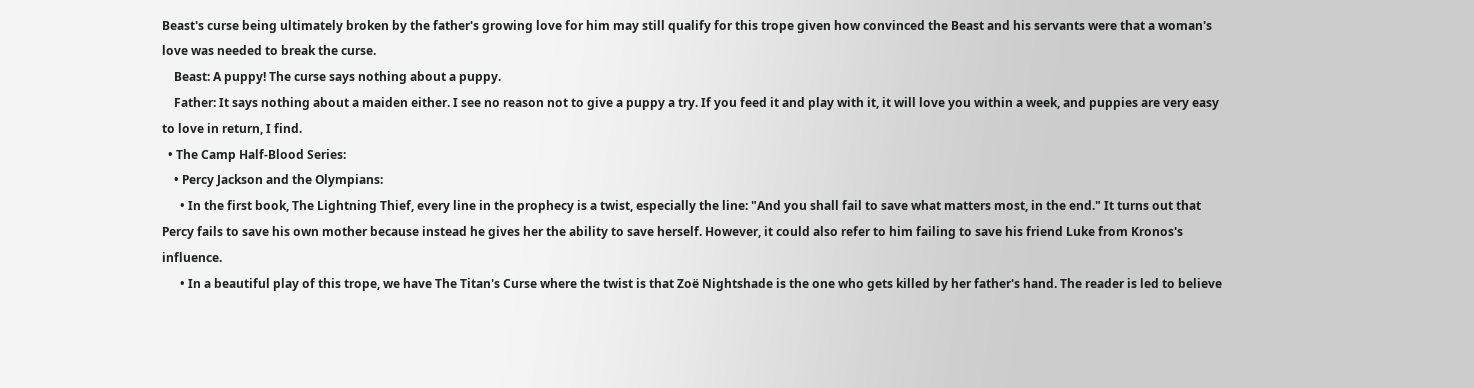Beast's curse being ultimately broken by the father's growing love for him may still qualify for this trope given how convinced the Beast and his servants were that a woman's love was needed to break the curse.
    Beast: A puppy! The curse says nothing about a puppy.
    Father: It says nothing about a maiden either. I see no reason not to give a puppy a try. If you feed it and play with it, it will love you within a week, and puppies are very easy to love in return, I find.
  • The Camp Half-Blood Series:
    • Percy Jackson and the Olympians:
      • In the first book, The Lightning Thief, every line in the prophecy is a twist, especially the line: "And you shall fail to save what matters most, in the end." It turns out that Percy fails to save his own mother because instead he gives her the ability to save herself. However, it could also refer to him failing to save his friend Luke from Kronos's influence.
      • In a beautiful play of this trope, we have The Titan's Curse where the twist is that Zoë Nightshade is the one who gets killed by her father's hand. The reader is led to believe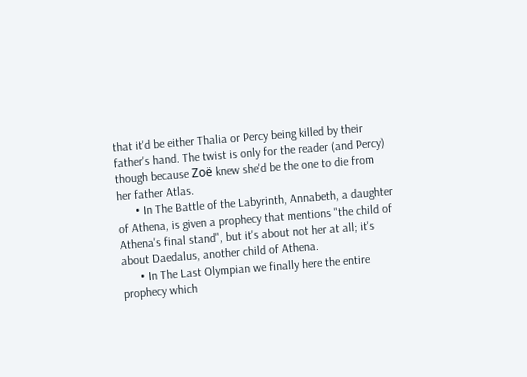that it'd be either Thalia or Percy being killed by their father's hand. The twist is only for the reader (and Percy) though because Zoë knew she'd be the one to die from her father Atlas.
      • In The Battle of the Labyrinth, Annabeth, a daughter of Athena, is given a prophecy that mentions "the child of Athena's final stand", but it's about not her at all; it's about Daedalus, another child of Athena.
      • In The Last Olympian we finally here the entire prophecy which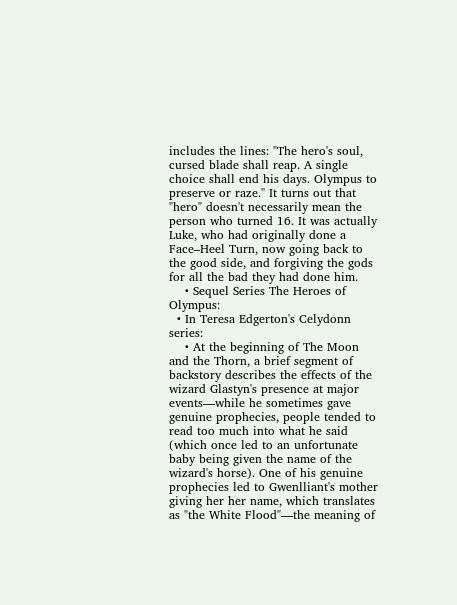includes the lines: "The hero's soul, cursed blade shall reap. A single choice shall end his days. Olympus to preserve or raze.'' It turns out that "hero" doesn't necessarily mean the person who turned 16. It was actually Luke, who had originally done a Face–Heel Turn, now going back to the good side, and forgiving the gods for all the bad they had done him.
    • Sequel Series The Heroes of Olympus:
  • In Teresa Edgerton's Celydonn series:
    • At the beginning of The Moon and the Thorn, a brief segment of backstory describes the effects of the wizard Glastyn's presence at major events—while he sometimes gave genuine prophecies, people tended to read too much into what he said (which once led to an unfortunate baby being given the name of the wizard's horse). One of his genuine prophecies led to Gwenlliant's mother giving her her name, which translates as "the White Flood"—the meaning of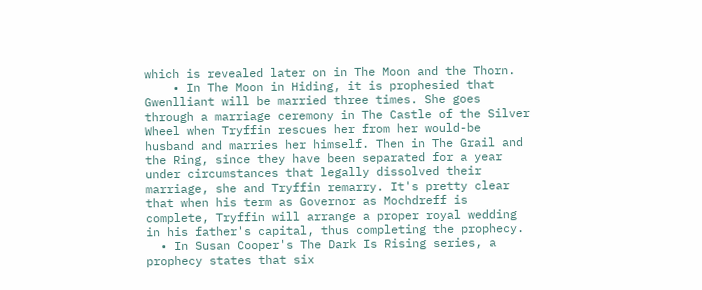which is revealed later on in The Moon and the Thorn.
    • In The Moon in Hiding, it is prophesied that Gwenlliant will be married three times. She goes through a marriage ceremony in The Castle of the Silver Wheel when Tryffin rescues her from her would-be husband and marries her himself. Then in The Grail and the Ring, since they have been separated for a year under circumstances that legally dissolved their marriage, she and Tryffin remarry. It's pretty clear that when his term as Governor as Mochdreff is complete, Tryffin will arrange a proper royal wedding in his father's capital, thus completing the prophecy.
  • In Susan Cooper's The Dark Is Rising series, a prophecy states that six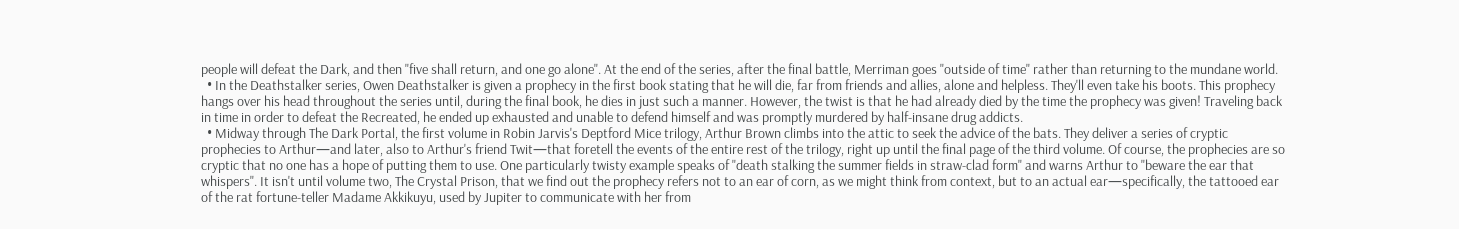people will defeat the Dark, and then "five shall return, and one go alone". At the end of the series, after the final battle, Merriman goes "outside of time" rather than returning to the mundane world.
  • In the Deathstalker series, Owen Deathstalker is given a prophecy in the first book stating that he will die, far from friends and allies, alone and helpless. They'll even take his boots. This prophecy hangs over his head throughout the series until, during the final book, he dies in just such a manner. However, the twist is that he had already died by the time the prophecy was given! Traveling back in time in order to defeat the Recreated, he ended up exhausted and unable to defend himself and was promptly murdered by half-insane drug addicts.
  • Midway through The Dark Portal, the first volume in Robin Jarvis's Deptford Mice trilogy, Arthur Brown climbs into the attic to seek the advice of the bats. They deliver a series of cryptic prophecies to Arthur—and later, also to Arthur's friend Twit—that foretell the events of the entire rest of the trilogy, right up until the final page of the third volume. Of course, the prophecies are so cryptic that no one has a hope of putting them to use. One particularly twisty example speaks of "death stalking the summer fields in straw-clad form" and warns Arthur to "beware the ear that whispers". It isn't until volume two, The Crystal Prison, that we find out the prophecy refers not to an ear of corn, as we might think from context, but to an actual ear—specifically, the tattooed ear of the rat fortune-teller Madame Akkikuyu, used by Jupiter to communicate with her from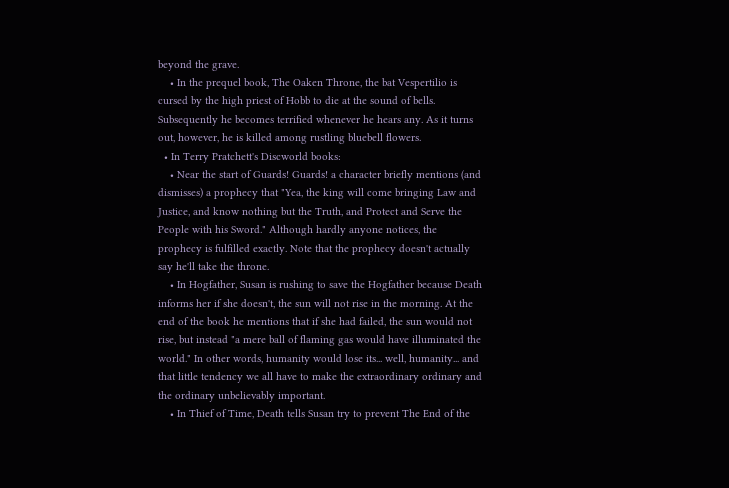beyond the grave.
    • In the prequel book, The Oaken Throne, the bat Vespertilio is cursed by the high priest of Hobb to die at the sound of bells. Subsequently he becomes terrified whenever he hears any. As it turns out, however, he is killed among rustling bluebell flowers.
  • In Terry Pratchett's Discworld books:
    • Near the start of Guards! Guards! a character briefly mentions (and dismisses) a prophecy that "Yea, the king will come bringing Law and Justice, and know nothing but the Truth, and Protect and Serve the People with his Sword." Although hardly anyone notices, the prophecy is fulfilled exactly. Note that the prophecy doesn't actually say he'll take the throne.
    • In Hogfather, Susan is rushing to save the Hogfather because Death informs her if she doesn't, the sun will not rise in the morning. At the end of the book he mentions that if she had failed, the sun would not rise, but instead "a mere ball of flaming gas would have illuminated the world." In other words, humanity would lose its... well, humanity... and that little tendency we all have to make the extraordinary ordinary and the ordinary unbelievably important.
    • In Thief of Time, Death tells Susan try to prevent The End of the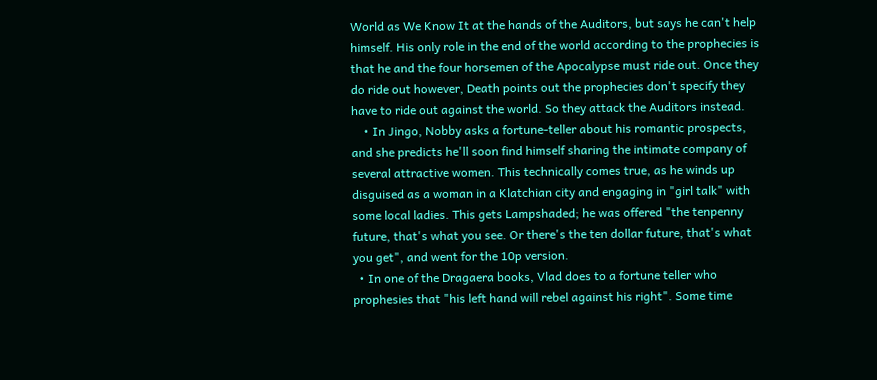World as We Know It at the hands of the Auditors, but says he can't help himself. His only role in the end of the world according to the prophecies is that he and the four horsemen of the Apocalypse must ride out. Once they do ride out however, Death points out the prophecies don't specify they have to ride out against the world. So they attack the Auditors instead.
    • In Jingo, Nobby asks a fortune-teller about his romantic prospects, and she predicts he'll soon find himself sharing the intimate company of several attractive women. This technically comes true, as he winds up disguised as a woman in a Klatchian city and engaging in "girl talk" with some local ladies. This gets Lampshaded; he was offered "the tenpenny future, that's what you see. Or there's the ten dollar future, that's what you get", and went for the 10p version.
  • In one of the Dragaera books, Vlad does to a fortune teller who prophesies that "his left hand will rebel against his right". Some time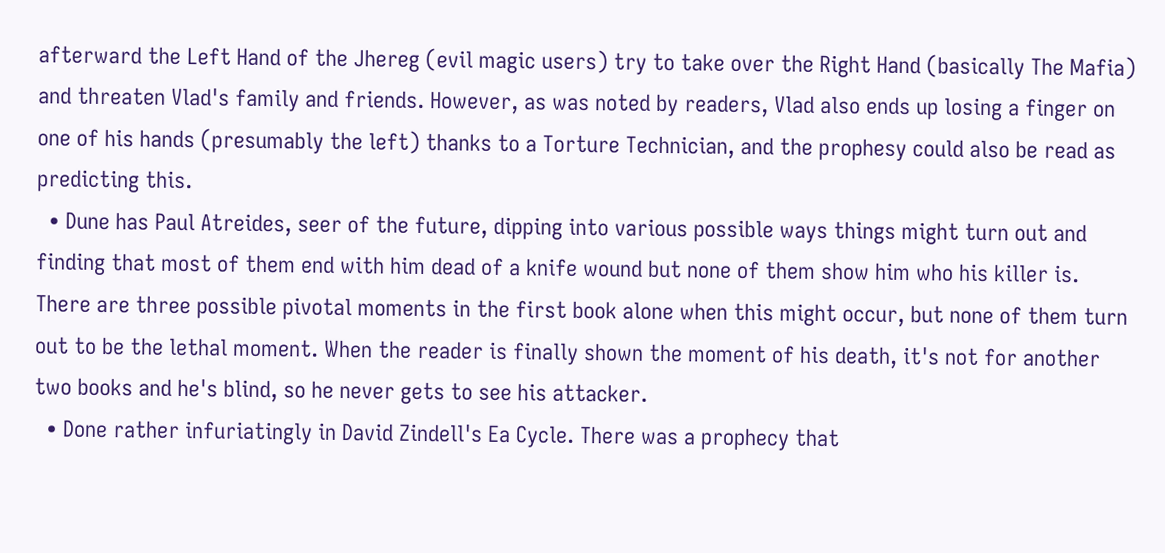afterward the Left Hand of the Jhereg (evil magic users) try to take over the Right Hand (basically The Mafia) and threaten Vlad's family and friends. However, as was noted by readers, Vlad also ends up losing a finger on one of his hands (presumably the left) thanks to a Torture Technician, and the prophesy could also be read as predicting this.
  • Dune has Paul Atreides, seer of the future, dipping into various possible ways things might turn out and finding that most of them end with him dead of a knife wound but none of them show him who his killer is. There are three possible pivotal moments in the first book alone when this might occur, but none of them turn out to be the lethal moment. When the reader is finally shown the moment of his death, it's not for another two books and he's blind, so he never gets to see his attacker.
  • Done rather infuriatingly in David Zindell's Ea Cycle. There was a prophecy that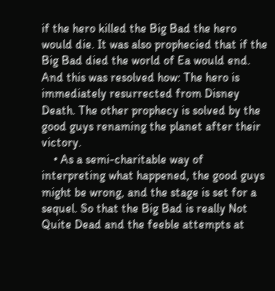if the hero killed the Big Bad the hero would die. It was also prophecied that if the Big Bad died the world of Ea would end. And this was resolved how: The hero is immediately resurrected from Disney Death. The other prophecy is solved by the good guys renaming the planet after their victory.
    • As a semi-charitable way of interpreting what happened, the good guys might be wrong, and the stage is set for a sequel. So that the Big Bad is really Not Quite Dead and the feeble attempts at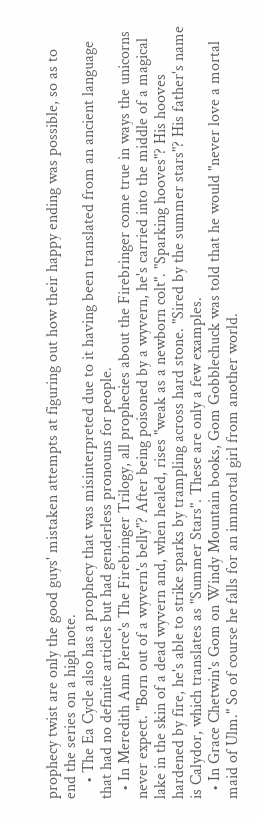prophecy twist are only the good guys' mistaken attempts at figuring out how their happy ending was possible, so as to end the series on a high note.
    • The Ea Cycle also has a prophecy that was misinterpreted due to it having been translated from an ancient language that had no definite articles but had genderless pronouns for people.
  • In Meredith Ann Pierce's The Firebringer Trilogy, all prophecies about the Firebringer come true in ways the unicorns never expect. "Born out of a wyvern's belly"? After being poisoned by a wyvern, he's carried into the middle of a magical lake in the skin of a dead wyvern and, when healed, rises "weak as a newborn colt". "Sparking hooves"? His hooves hardened by fire, he's able to strike sparks by trampling across hard stone. "Sired by the summer stars"? His father's name is Calydor, which translates as "Summer Stars". These are only a few examples.
  • In Grace Chetwin's Gom on Windy Mountain books, Gom Gobblechuck was told that he would "never love a mortal maid of Ulm." So of course he falls for an immortal girl from another world.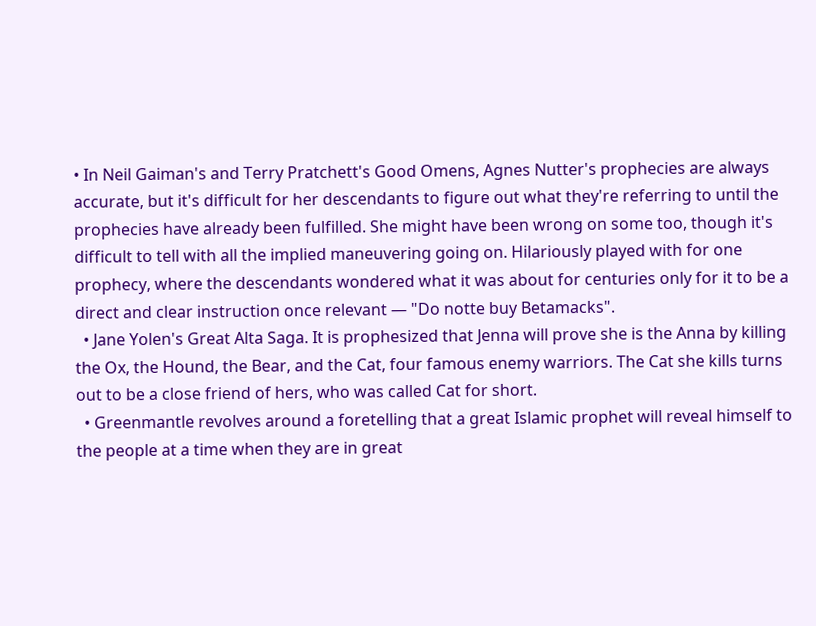• In Neil Gaiman's and Terry Pratchett's Good Omens, Agnes Nutter's prophecies are always accurate, but it's difficult for her descendants to figure out what they're referring to until the prophecies have already been fulfilled. She might have been wrong on some too, though it's difficult to tell with all the implied maneuvering going on. Hilariously played with for one prophecy, where the descendants wondered what it was about for centuries only for it to be a direct and clear instruction once relevant — "Do notte buy Betamacks".
  • Jane Yolen's Great Alta Saga. It is prophesized that Jenna will prove she is the Anna by killing the Ox, the Hound, the Bear, and the Cat, four famous enemy warriors. The Cat she kills turns out to be a close friend of hers, who was called Cat for short.
  • Greenmantle revolves around a foretelling that a great Islamic prophet will reveal himself to the people at a time when they are in great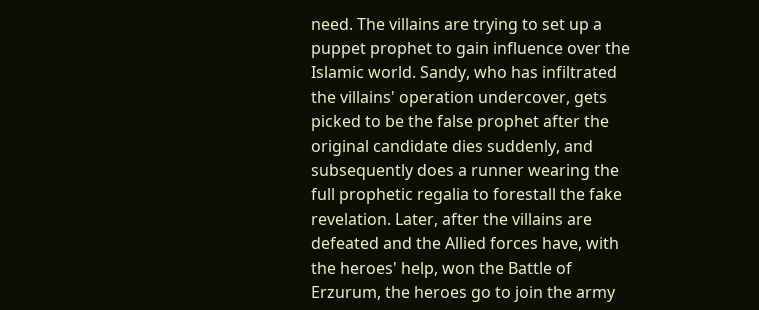need. The villains are trying to set up a puppet prophet to gain influence over the Islamic world. Sandy, who has infiltrated the villains' operation undercover, gets picked to be the false prophet after the original candidate dies suddenly, and subsequently does a runner wearing the full prophetic regalia to forestall the fake revelation. Later, after the villains are defeated and the Allied forces have, with the heroes' help, won the Battle of Erzurum, the heroes go to join the army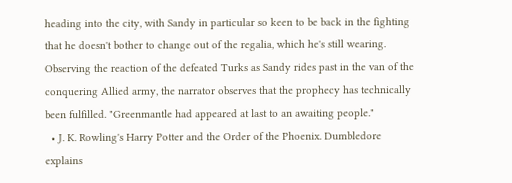heading into the city, with Sandy in particular so keen to be back in the fighting that he doesn't bother to change out of the regalia, which he's still wearing. Observing the reaction of the defeated Turks as Sandy rides past in the van of the conquering Allied army, the narrator observes that the prophecy has technically been fulfilled. "Greenmantle had appeared at last to an awaiting people."
  • J. K. Rowling's Harry Potter and the Order of the Phoenix. Dumbledore explains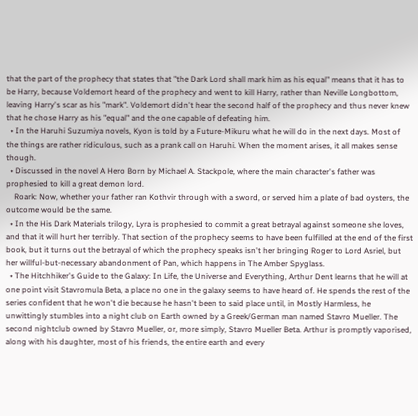that the part of the prophecy that states that "the Dark Lord shall mark him as his equal" means that it has to be Harry, because Voldemort heard of the prophecy and went to kill Harry, rather than Neville Longbottom, leaving Harry's scar as his "mark". Voldemort didn't hear the second half of the prophecy and thus never knew that he chose Harry as his "equal" and the one capable of defeating him.
  • In the Haruhi Suzumiya novels, Kyon is told by a Future-Mikuru what he will do in the next days. Most of the things are rather ridiculous, such as a prank call on Haruhi. When the moment arises, it all makes sense though.
  • Discussed in the novel A Hero Born by Michael A. Stackpole, where the main character's father was prophesied to kill a great demon lord.
    Roark: Now, whether your father ran Kothvir through with a sword, or served him a plate of bad oysters, the outcome would be the same.
  • In the His Dark Materials trilogy, Lyra is prophesied to commit a great betrayal against someone she loves, and that it will hurt her terribly. That section of the prophecy seems to have been fulfilled at the end of the first book, but it turns out the betrayal of which the prophecy speaks isn't her bringing Roger to Lord Asriel, but her willful-but-necessary abandonment of Pan, which happens in The Amber Spyglass.
  • The Hitchhiker's Guide to the Galaxy: In Life, the Universe and Everything, Arthur Dent learns that he will at one point visit Stavromula Beta, a place no one in the galaxy seems to have heard of. He spends the rest of the series confident that he won't die because he hasn't been to said place until, in Mostly Harmless, he unwittingly stumbles into a night club on Earth owned by a Greek/German man named Stavro Mueller. The second nightclub owned by Stavro Mueller, or, more simply, Stavro Mueller Beta. Arthur is promptly vaporised, along with his daughter, most of his friends, the entire earth and every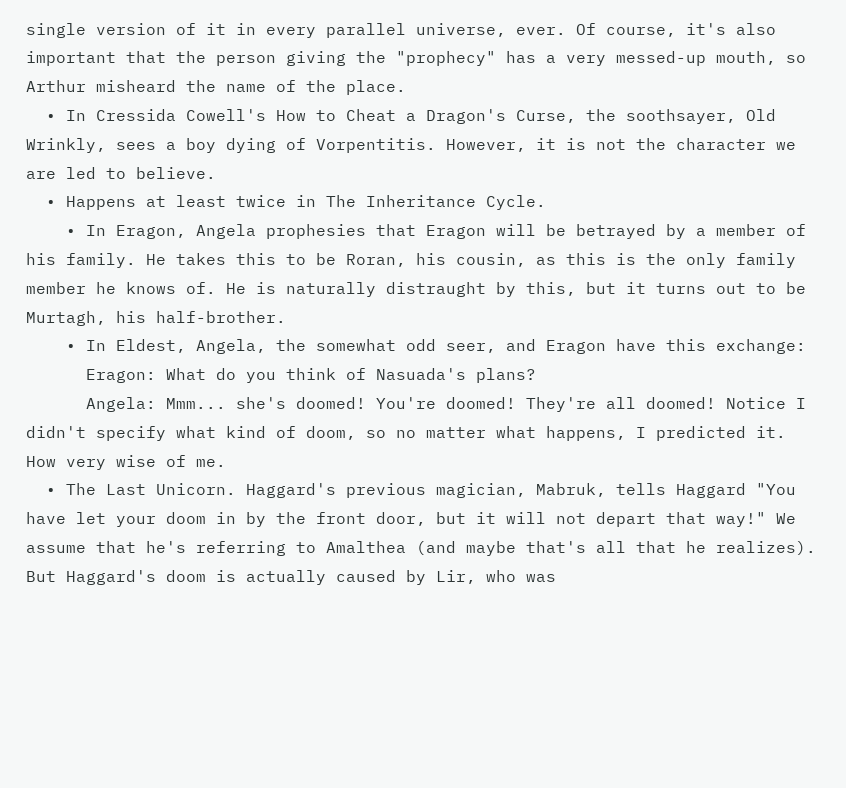single version of it in every parallel universe, ever. Of course, it's also important that the person giving the "prophecy" has a very messed-up mouth, so Arthur misheard the name of the place.
  • In Cressida Cowell's How to Cheat a Dragon's Curse, the soothsayer, Old Wrinkly, sees a boy dying of Vorpentitis. However, it is not the character we are led to believe.
  • Happens at least twice in The Inheritance Cycle.
    • In Eragon, Angela prophesies that Eragon will be betrayed by a member of his family. He takes this to be Roran, his cousin, as this is the only family member he knows of. He is naturally distraught by this, but it turns out to be Murtagh, his half-brother.
    • In Eldest, Angela, the somewhat odd seer, and Eragon have this exchange:
      Eragon: What do you think of Nasuada's plans?
      Angela: Mmm... she's doomed! You're doomed! They're all doomed! Notice I didn't specify what kind of doom, so no matter what happens, I predicted it. How very wise of me.
  • The Last Unicorn. Haggard's previous magician, Mabruk, tells Haggard "You have let your doom in by the front door, but it will not depart that way!" We assume that he's referring to Amalthea (and maybe that's all that he realizes). But Haggard's doom is actually caused by Lir, who was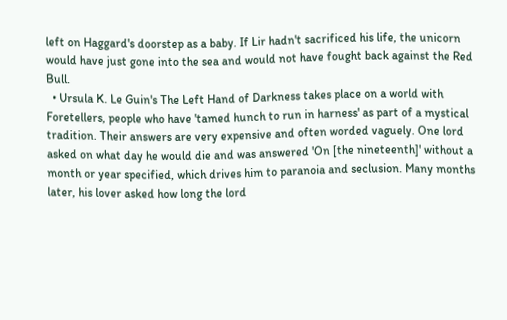left on Haggard's doorstep as a baby. If Lir hadn't sacrificed his life, the unicorn would have just gone into the sea and would not have fought back against the Red Bull.
  • Ursula K. Le Guin's The Left Hand of Darkness takes place on a world with Foretellers, people who have 'tamed hunch to run in harness' as part of a mystical tradition. Their answers are very expensive and often worded vaguely. One lord asked on what day he would die and was answered 'On [the nineteenth]' without a month or year specified, which drives him to paranoia and seclusion. Many months later, his lover asked how long the lord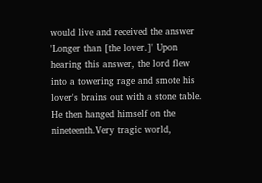would live and received the answer 'Longer than [the lover.]' Upon hearing this answer, the lord flew into a towering rage and smote his lover's brains out with a stone table. He then hanged himself on the nineteenth.Very tragic world,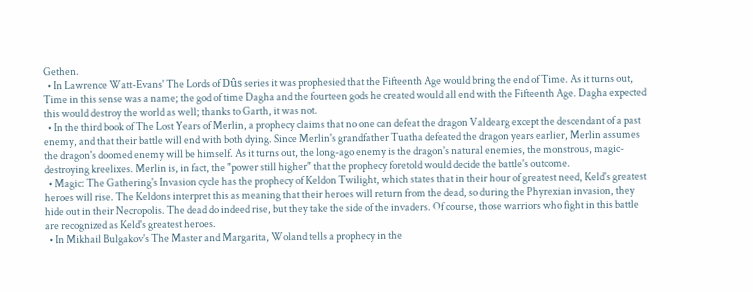Gethen.
  • In Lawrence Watt-Evans' The Lords of Dûs series it was prophesied that the Fifteenth Age would bring the end of Time. As it turns out, Time in this sense was a name; the god of time Dagha and the fourteen gods he created would all end with the Fifteenth Age. Dagha expected this would destroy the world as well; thanks to Garth, it was not.
  • In the third book of The Lost Years of Merlin, a prophecy claims that no one can defeat the dragon Valdearg except the descendant of a past enemy, and that their battle will end with both dying. Since Merlin's grandfather Tuatha defeated the dragon years earlier, Merlin assumes the dragon's doomed enemy will be himself. As it turns out, the long-ago enemy is the dragon's natural enemies, the monstrous, magic-destroying kreelixes. Merlin is, in fact, the "power still higher" that the prophecy foretold would decide the battle's outcome.
  • Magic: The Gathering's Invasion cycle has the prophecy of Keldon Twilight, which states that in their hour of greatest need, Keld's greatest heroes will rise. The Keldons interpret this as meaning that their heroes will return from the dead, so during the Phyrexian invasion, they hide out in their Necropolis. The dead do indeed rise, but they take the side of the invaders. Of course, those warriors who fight in this battle are recognized as Keld's greatest heroes.
  • In Mikhail Bulgakov's The Master and Margarita, Woland tells a prophecy in the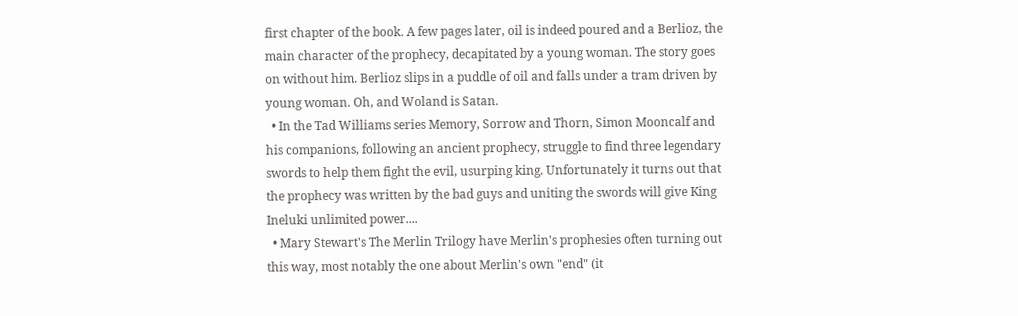first chapter of the book. A few pages later, oil is indeed poured and a Berlioz, the main character of the prophecy, decapitated by a young woman. The story goes on without him. Berlioz slips in a puddle of oil and falls under a tram driven by young woman. Oh, and Woland is Satan.
  • In the Tad Williams series Memory, Sorrow and Thorn, Simon Mooncalf and his companions, following an ancient prophecy, struggle to find three legendary swords to help them fight the evil, usurping king. Unfortunately it turns out that the prophecy was written by the bad guys and uniting the swords will give King Ineluki unlimited power....
  • Mary Stewart's The Merlin Trilogy have Merlin's prophesies often turning out this way, most notably the one about Merlin's own "end" (it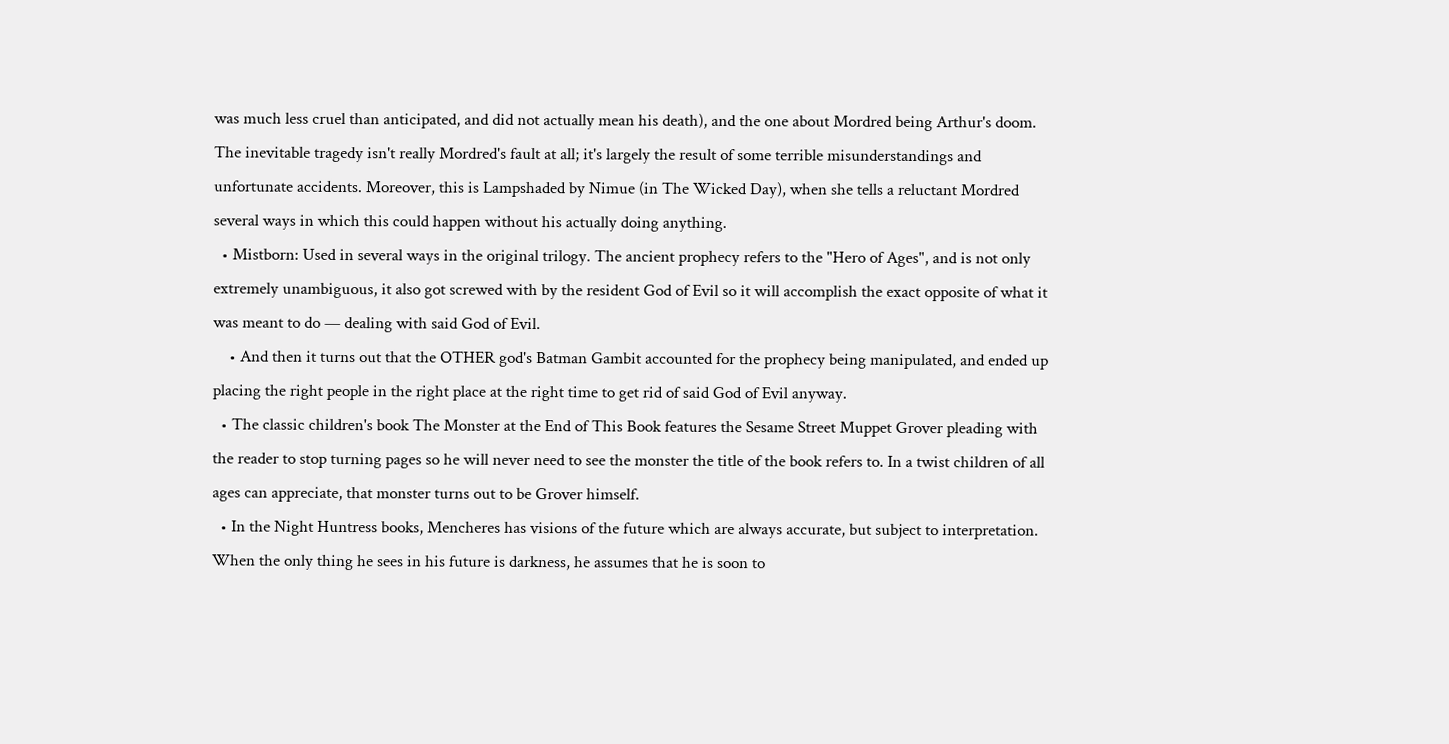was much less cruel than anticipated, and did not actually mean his death), and the one about Mordred being Arthur's doom. The inevitable tragedy isn't really Mordred's fault at all; it's largely the result of some terrible misunderstandings and unfortunate accidents. Moreover, this is Lampshaded by Nimue (in The Wicked Day), when she tells a reluctant Mordred several ways in which this could happen without his actually doing anything.
  • Mistborn: Used in several ways in the original trilogy. The ancient prophecy refers to the "Hero of Ages", and is not only extremely unambiguous, it also got screwed with by the resident God of Evil so it will accomplish the exact opposite of what it was meant to do — dealing with said God of Evil.
    • And then it turns out that the OTHER god's Batman Gambit accounted for the prophecy being manipulated, and ended up placing the right people in the right place at the right time to get rid of said God of Evil anyway.
  • The classic children's book The Monster at the End of This Book features the Sesame Street Muppet Grover pleading with the reader to stop turning pages so he will never need to see the monster the title of the book refers to. In a twist children of all ages can appreciate, that monster turns out to be Grover himself.
  • In the Night Huntress books, Mencheres has visions of the future which are always accurate, but subject to interpretation. When the only thing he sees in his future is darkness, he assumes that he is soon to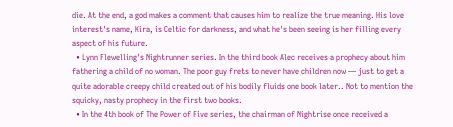die. At the end, a god makes a comment that causes him to realize the true meaning. His love interest's name, Kira, is Celtic for darkness, and what he's been seeing is her filling every aspect of his future.
  • Lynn Flewelling's Nightrunner series. In the third book Alec receives a prophecy about him fathering a child of no woman. The poor guy frets to never have children now — just to get a quite adorable creepy child created out of his bodily fluids one book later.. Not to mention the squicky, nasty prophecy in the first two books.
  • In the 4th book of The Power of Five series, the chairman of Nightrise once received a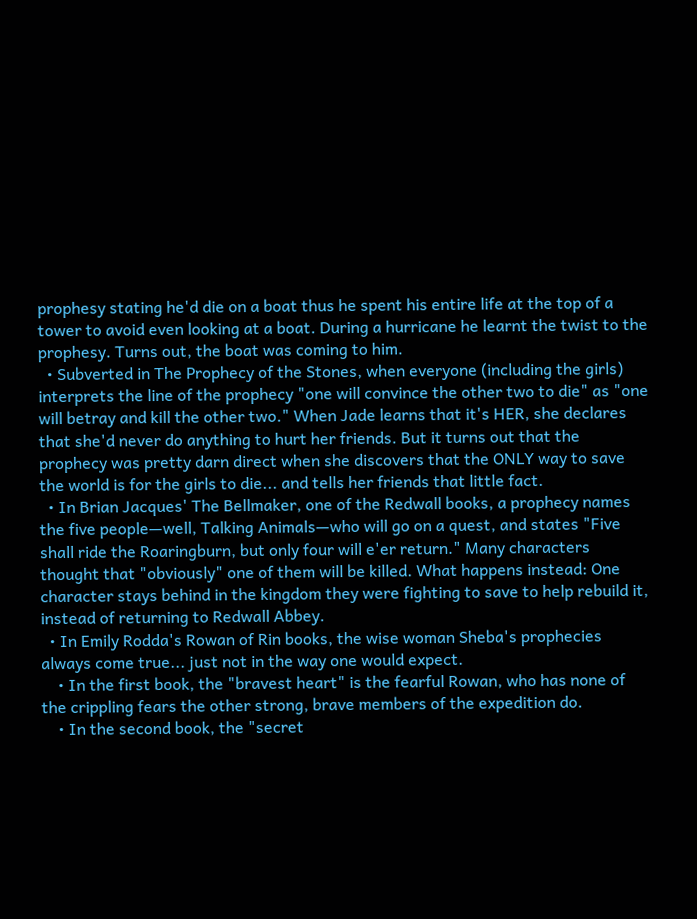prophesy stating he'd die on a boat thus he spent his entire life at the top of a tower to avoid even looking at a boat. During a hurricane he learnt the twist to the prophesy. Turns out, the boat was coming to him.
  • Subverted in The Prophecy of the Stones, when everyone (including the girls) interprets the line of the prophecy "one will convince the other two to die" as "one will betray and kill the other two." When Jade learns that it's HER, she declares that she'd never do anything to hurt her friends. But it turns out that the prophecy was pretty darn direct when she discovers that the ONLY way to save the world is for the girls to die... and tells her friends that little fact.
  • In Brian Jacques' The Bellmaker, one of the Redwall books, a prophecy names the five people—well, Talking Animals—who will go on a quest, and states "Five shall ride the Roaringburn, but only four will e'er return." Many characters thought that "obviously" one of them will be killed. What happens instead: One character stays behind in the kingdom they were fighting to save to help rebuild it, instead of returning to Redwall Abbey.
  • In Emily Rodda's Rowan of Rin books, the wise woman Sheba's prophecies always come true... just not in the way one would expect.
    • In the first book, the "bravest heart" is the fearful Rowan, who has none of the crippling fears the other strong, brave members of the expedition do.
    • In the second book, the "secret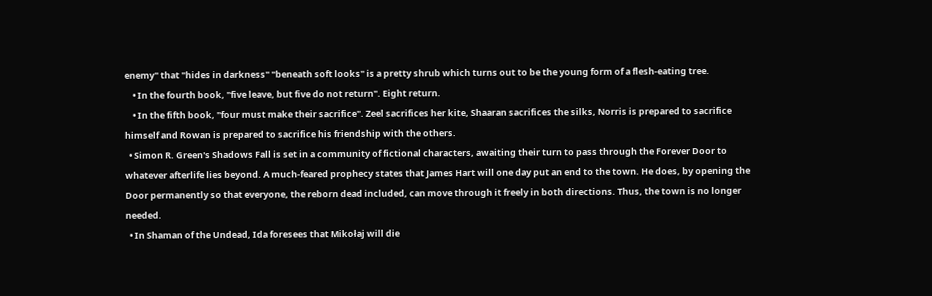enemy" that "hides in darkness" "beneath soft looks" is a pretty shrub which turns out to be the young form of a flesh-eating tree.
    • In the fourth book, "five leave, but five do not return". Eight return.
    • In the fifth book, "four must make their sacrifice". Zeel sacrifices her kite, Shaaran sacrifices the silks, Norris is prepared to sacrifice himself and Rowan is prepared to sacrifice his friendship with the others.
  • Simon R. Green's Shadows Fall is set in a community of fictional characters, awaiting their turn to pass through the Forever Door to whatever afterlife lies beyond. A much-feared prophecy states that James Hart will one day put an end to the town. He does, by opening the Door permanently so that everyone, the reborn dead included, can move through it freely in both directions. Thus, the town is no longer needed.
  • In Shaman of the Undead, Ida foresees that Mikołaj will die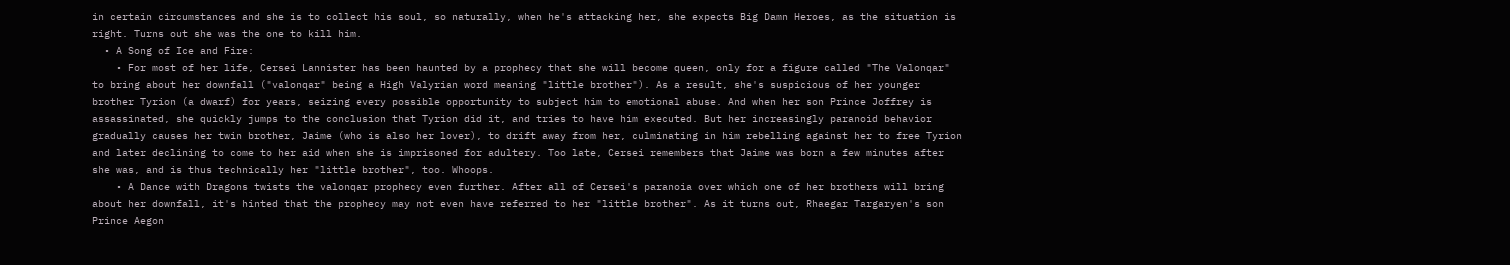in certain circumstances and she is to collect his soul, so naturally, when he's attacking her, she expects Big Damn Heroes, as the situation is right. Turns out she was the one to kill him.
  • A Song of Ice and Fire:
    • For most of her life, Cersei Lannister has been haunted by a prophecy that she will become queen, only for a figure called "The Valonqar" to bring about her downfall ("valonqar" being a High Valyrian word meaning "little brother"). As a result, she's suspicious of her younger brother Tyrion (a dwarf) for years, seizing every possible opportunity to subject him to emotional abuse. And when her son Prince Joffrey is assassinated, she quickly jumps to the conclusion that Tyrion did it, and tries to have him executed. But her increasingly paranoid behavior gradually causes her twin brother, Jaime (who is also her lover), to drift away from her, culminating in him rebelling against her to free Tyrion and later declining to come to her aid when she is imprisoned for adultery. Too late, Cersei remembers that Jaime was born a few minutes after she was, and is thus technically her "little brother", too. Whoops.
    • A Dance with Dragons twists the valonqar prophecy even further. After all of Cersei's paranoia over which one of her brothers will bring about her downfall, it's hinted that the prophecy may not even have referred to her "little brother". As it turns out, Rhaegar Targaryen's son Prince Aegon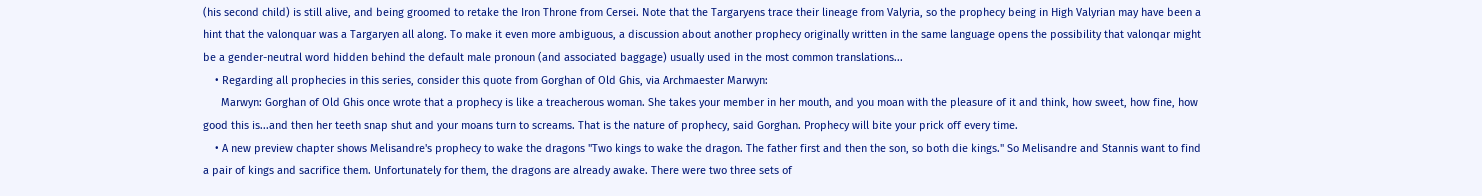(his second child) is still alive, and being groomed to retake the Iron Throne from Cersei. Note that the Targaryens trace their lineage from Valyria, so the prophecy being in High Valyrian may have been a hint that the valonquar was a Targaryen all along. To make it even more ambiguous, a discussion about another prophecy originally written in the same language opens the possibility that valonqar might be a gender-neutral word hidden behind the default male pronoun (and associated baggage) usually used in the most common translations...
    • Regarding all prophecies in this series, consider this quote from Gorghan of Old Ghis, via Archmaester Marwyn:
      Marwyn: Gorghan of Old Ghis once wrote that a prophecy is like a treacherous woman. She takes your member in her mouth, and you moan with the pleasure of it and think, how sweet, how fine, how good this is...and then her teeth snap shut and your moans turn to screams. That is the nature of prophecy, said Gorghan. Prophecy will bite your prick off every time.
    • A new preview chapter shows Melisandre's prophecy to wake the dragons "Two kings to wake the dragon. The father first and then the son, so both die kings." So Melisandre and Stannis want to find a pair of kings and sacrifice them. Unfortunately for them, the dragons are already awake. There were two three sets of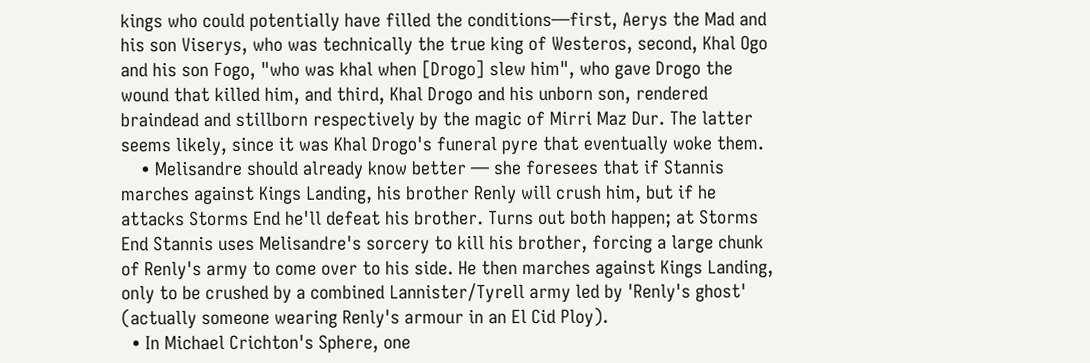kings who could potentially have filled the conditions—first, Aerys the Mad and his son Viserys, who was technically the true king of Westeros, second, Khal Ogo and his son Fogo, "who was khal when [Drogo] slew him", who gave Drogo the wound that killed him, and third, Khal Drogo and his unborn son, rendered braindead and stillborn respectively by the magic of Mirri Maz Dur. The latter seems likely, since it was Khal Drogo's funeral pyre that eventually woke them.
    • Melisandre should already know better — she foresees that if Stannis marches against Kings Landing, his brother Renly will crush him, but if he attacks Storms End he'll defeat his brother. Turns out both happen; at Storms End Stannis uses Melisandre's sorcery to kill his brother, forcing a large chunk of Renly's army to come over to his side. He then marches against Kings Landing, only to be crushed by a combined Lannister/Tyrell army led by 'Renly's ghost' (actually someone wearing Renly's armour in an El Cid Ploy).
  • In Michael Crichton's Sphere, one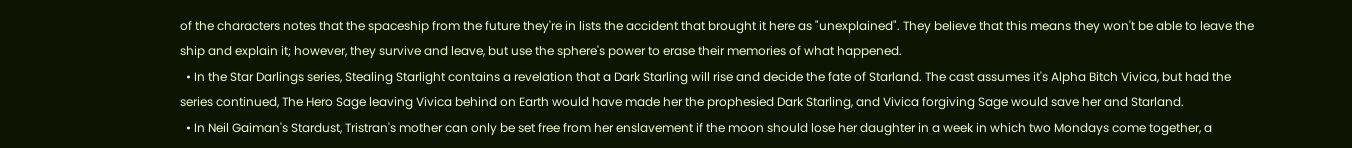of the characters notes that the spaceship from the future they're in lists the accident that brought it here as "unexplained". They believe that this means they won't be able to leave the ship and explain it; however, they survive and leave, but use the sphere's power to erase their memories of what happened.
  • In the Star Darlings series, Stealing Starlight contains a revelation that a Dark Starling will rise and decide the fate of Starland. The cast assumes it's Alpha Bitch Vivica, but had the series continued, The Hero Sage leaving Vivica behind on Earth would have made her the prophesied Dark Starling, and Vivica forgiving Sage would save her and Starland.
  • In Neil Gaiman's Stardust, Tristran's mother can only be set free from her enslavement if the moon should lose her daughter in a week in which two Mondays come together, a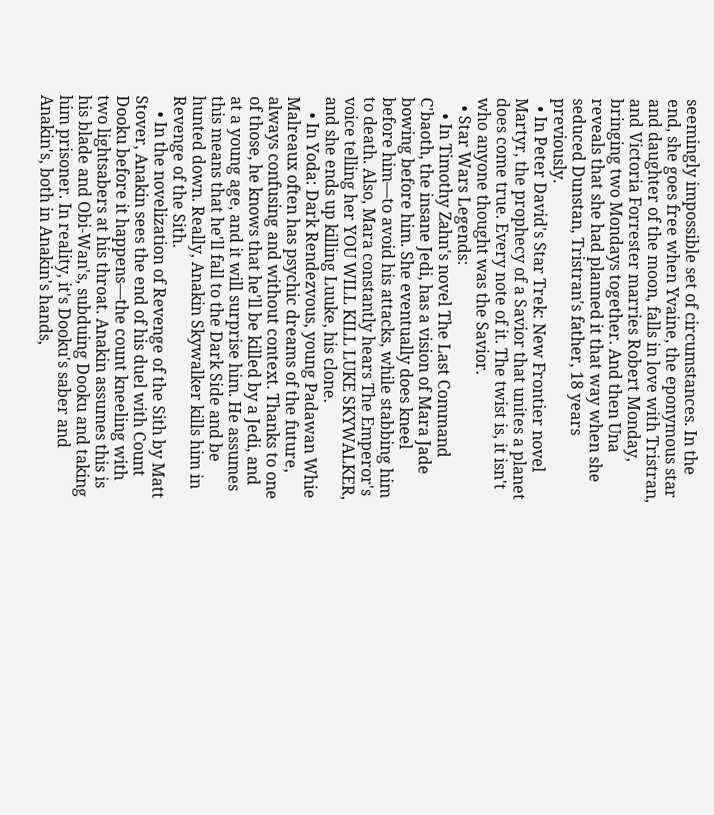seemingly impossible set of circumstances. In the end, she goes free when Yvaine, the eponymous star and daughter of the moon, falls in love with Tristran, and Victoria Forrester marries Robert Monday, bringing two Mondays together. And then Una reveals that she had planned it that way when she seduced Dunstan, Tristran's father, 18 years previously.
  • In Peter David's Star Trek: New Frontier novel Martyr, the prophecy of a Savior that unites a planet does come true. Every note of it. The twist is, it isn't who anyone thought was the Savior.
  • Star Wars Legends:
    • In Timothy Zahn's novel The Last Command C'baoth, the insane Jedi, has a vision of Mara Jade bowing before him. She eventually does kneel before him—to avoid his attacks, while stabbing him to death. Also, Mara constantly hears The Emperor's voice telling her YOU WILL KILL LUKE SKYWALKER, and she ends up killing Luuke, his clone.
    • In Yoda: Dark Rendezvous, young Padawan Whie Malreaux often has psychic dreams of the future, always confusing and without context. Thanks to one of those, he knows that he'll be killed by a Jedi, and at a young age, and it will surprise him. He assumes this means that he'll fall to the Dark Side and be hunted down. Really, Anakin Skywalker kills him in Revenge of the Sith.
    • In the novelization of Revenge of the Sith by Matt Stover, Anakin sees the end of his duel with Count Dooku before it happens—the count kneeling with two lightsabers at his throat. Anakin assumes this is his blade and Obi-Wan's, subduing Dooku and taking him prisoner. In reality, it's Dooku's saber and Anakin's, both in Anakin's hands,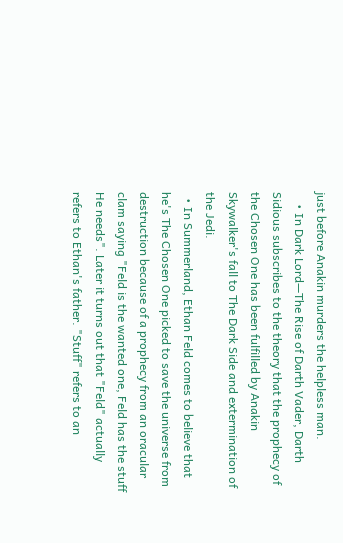just before Anakin murders the helpless man.
    • In Dark Lord—The Rise of Darth Vader, Darth Sidious subscribes to the theory that the prophecy of the Chosen One has been fulfilled by Anakin Skywalker's fall to The Dark Side and extermination of the Jedi.
  • In Summerland, Ethan Feld comes to believe that he's The Chosen One picked to save the universe from destruction because of a prophecy from an oracular clam saying "Feld is the wanted one, Feld has the stuff He needs". Later it turns out that "Feld" actually refers to Ethan's father. "Stuff" refers to an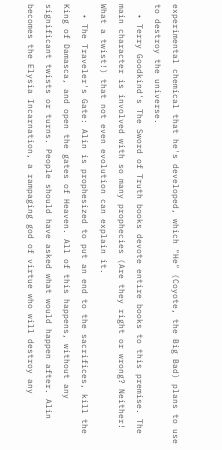experimental chemical that he's developed, which "He" (Coyote, the Big Bad) plans to use to destroy the universe.
  • Terry Goodkind's The Sword of Truth books devote entire books to this premise. The main character is involved with so many prophecies (Are they right or wrong? Neither! What a twist!) that not even evolution can explain it.
  • The Traveler's Gate: Alin is prophesized to put an end to the sacrifices, kill the King of Damasca, and open the gates of Heaven. All of this happens, without any significant twists or turns. People should have asked what would happen after. Alin becomes the Elysia Incarnation, a rampaging god of virtue who will destroy any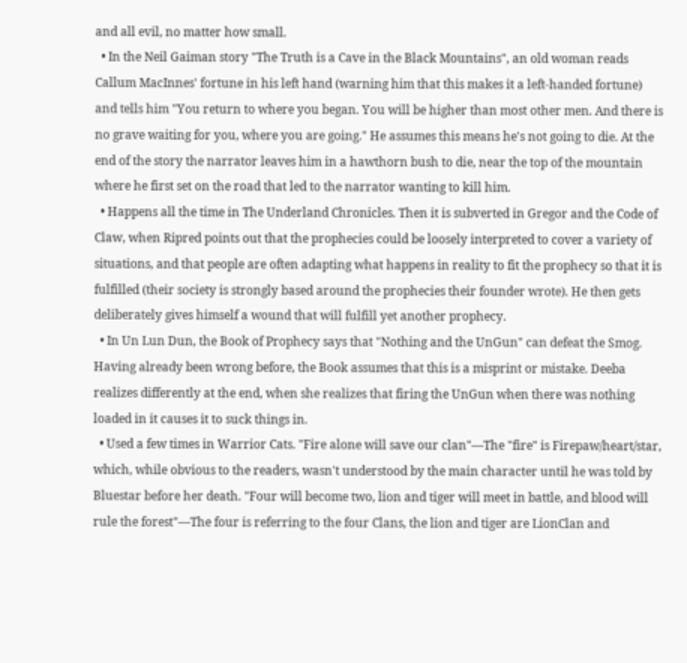and all evil, no matter how small.
  • In the Neil Gaiman story "The Truth is a Cave in the Black Mountains", an old woman reads Callum MacInnes' fortune in his left hand (warning him that this makes it a left-handed fortune) and tells him "You return to where you began. You will be higher than most other men. And there is no grave waiting for you, where you are going." He assumes this means he's not going to die. At the end of the story the narrator leaves him in a hawthorn bush to die, near the top of the mountain where he first set on the road that led to the narrator wanting to kill him.
  • Happens all the time in The Underland Chronicles. Then it is subverted in Gregor and the Code of Claw, when Ripred points out that the prophecies could be loosely interpreted to cover a variety of situations, and that people are often adapting what happens in reality to fit the prophecy so that it is fulfilled (their society is strongly based around the prophecies their founder wrote). He then gets deliberately gives himself a wound that will fulfill yet another prophecy.
  • In Un Lun Dun, the Book of Prophecy says that "Nothing and the UnGun" can defeat the Smog. Having already been wrong before, the Book assumes that this is a misprint or mistake. Deeba realizes differently at the end, when she realizes that firing the UnGun when there was nothing loaded in it causes it to suck things in.
  • Used a few times in Warrior Cats. "Fire alone will save our clan"—The "fire" is Firepaw/heart/star, which, while obvious to the readers, wasn't understood by the main character until he was told by Bluestar before her death. "Four will become two, lion and tiger will meet in battle, and blood will rule the forest"—The four is referring to the four Clans, the lion and tiger are LionClan and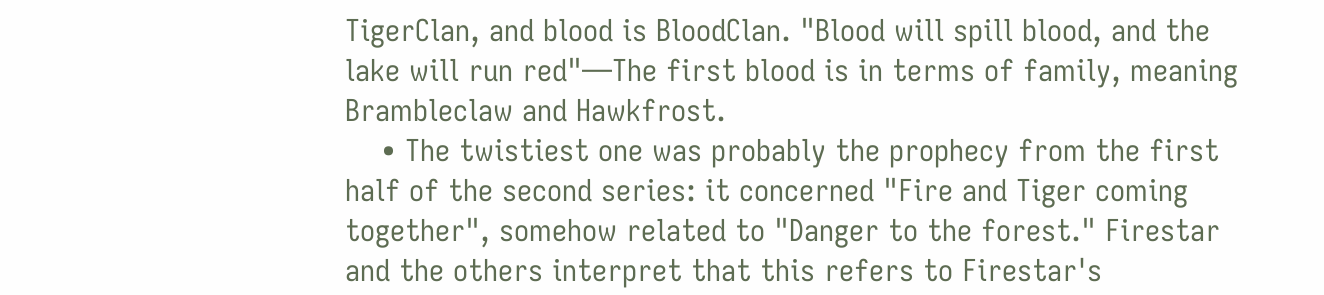TigerClan, and blood is BloodClan. "Blood will spill blood, and the lake will run red"—The first blood is in terms of family, meaning Brambleclaw and Hawkfrost.
    • The twistiest one was probably the prophecy from the first half of the second series: it concerned "Fire and Tiger coming together", somehow related to "Danger to the forest." Firestar and the others interpret that this refers to Firestar's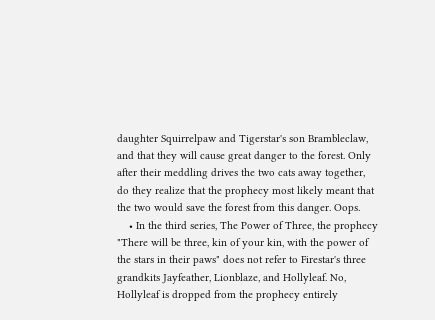daughter Squirrelpaw and Tigerstar's son Brambleclaw, and that they will cause great danger to the forest. Only after their meddling drives the two cats away together, do they realize that the prophecy most likely meant that the two would save the forest from this danger. Oops.
    • In the third series, The Power of Three, the prophecy "There will be three, kin of your kin, with the power of the stars in their paws" does not refer to Firestar's three grandkits Jayfeather, Lionblaze, and Hollyleaf. No, Hollyleaf is dropped from the prophecy entirely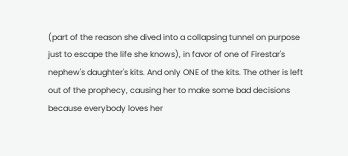(part of the reason she dived into a collapsing tunnel on purpose just to escape the life she knows), in favor of one of Firestar's nephew's daughter's kits. And only ONE of the kits. The other is left out of the prophecy, causing her to make some bad decisions because everybody loves her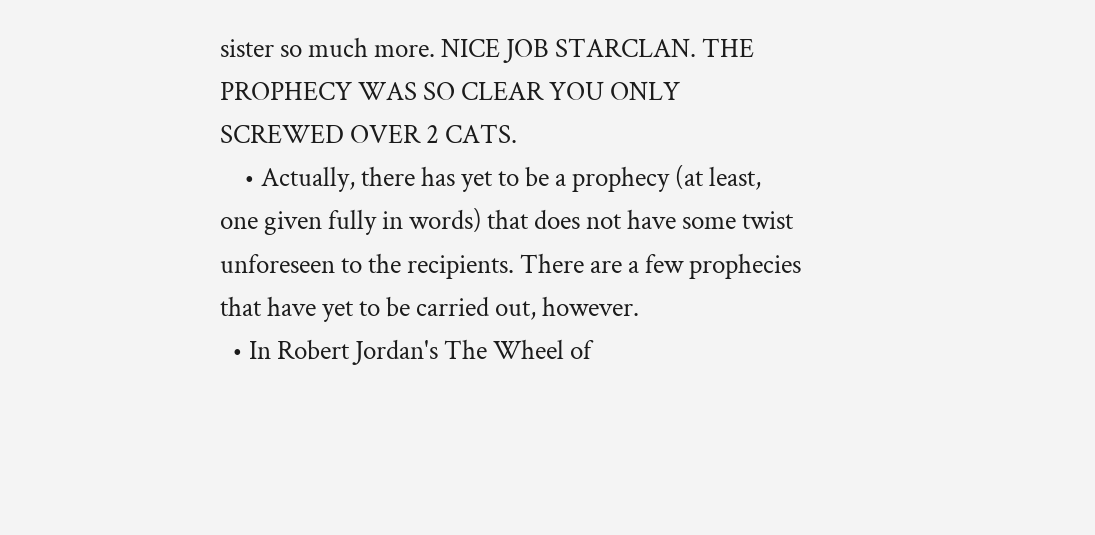sister so much more. NICE JOB STARCLAN. THE PROPHECY WAS SO CLEAR YOU ONLY SCREWED OVER 2 CATS.
    • Actually, there has yet to be a prophecy (at least, one given fully in words) that does not have some twist unforeseen to the recipients. There are a few prophecies that have yet to be carried out, however.
  • In Robert Jordan's The Wheel of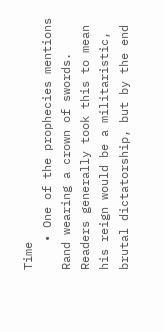Time
    • One of the prophecies mentions Rand wearing a crown of swords. Readers generally took this to mean his reign would be a militaristic, brutal dictatorship, but by the end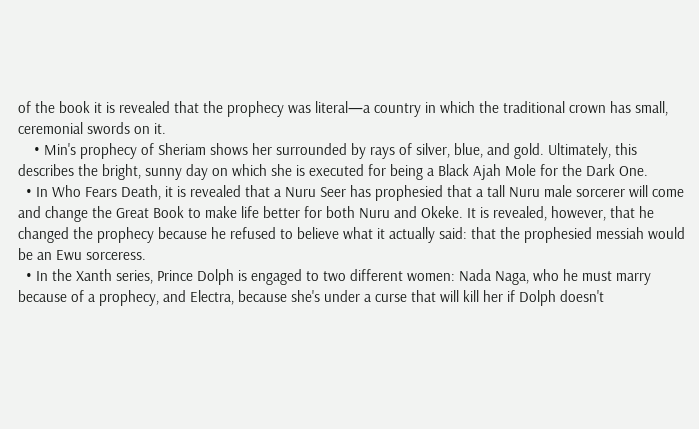of the book it is revealed that the prophecy was literal—a country in which the traditional crown has small, ceremonial swords on it.
    • Min's prophecy of Sheriam shows her surrounded by rays of silver, blue, and gold. Ultimately, this describes the bright, sunny day on which she is executed for being a Black Ajah Mole for the Dark One.
  • In Who Fears Death, it is revealed that a Nuru Seer has prophesied that a tall Nuru male sorcerer will come and change the Great Book to make life better for both Nuru and Okeke. It is revealed, however, that he changed the prophecy because he refused to believe what it actually said: that the prophesied messiah would be an Ewu sorceress.
  • In the Xanth series, Prince Dolph is engaged to two different women: Nada Naga, who he must marry because of a prophecy, and Electra, because she's under a curse that will kill her if Dolph doesn't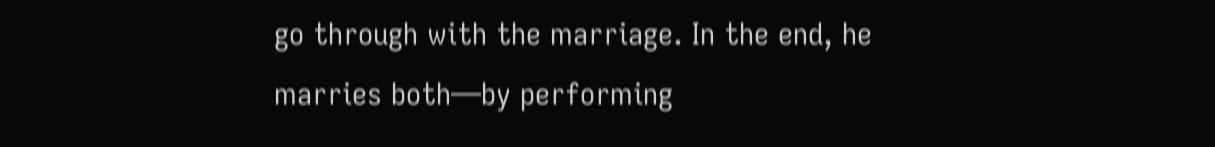go through with the marriage. In the end, he marries both—by performing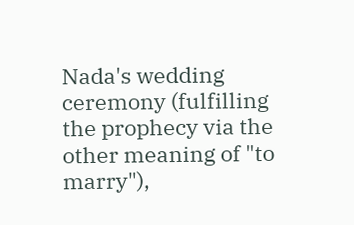Nada's wedding ceremony (fulfilling the prophecy via the other meaning of "to marry"),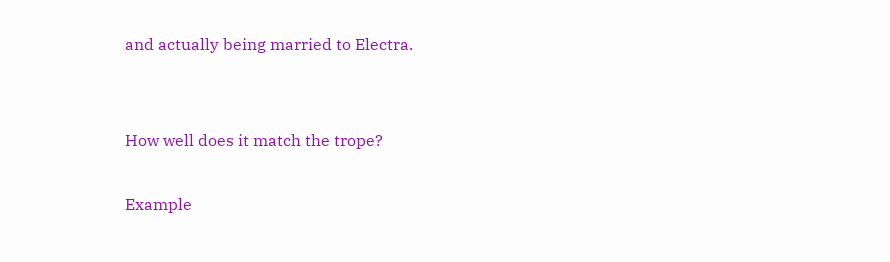and actually being married to Electra.


How well does it match the trope?

Example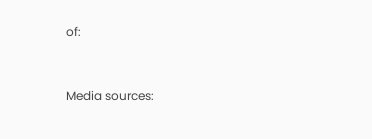of:


Media sources: